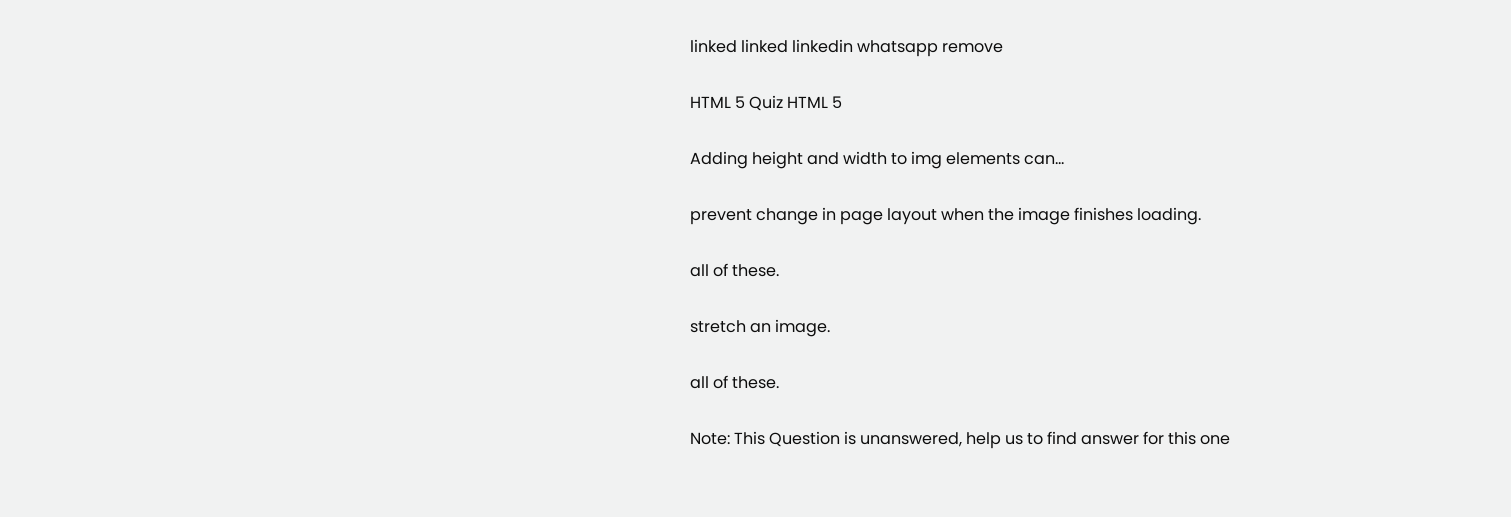linked linked linkedin whatsapp remove

HTML 5 Quiz HTML 5

Adding height and width to img elements can...

prevent change in page layout when the image finishes loading.

all of these.

stretch an image.

all of these.

Note: This Question is unanswered, help us to find answer for this one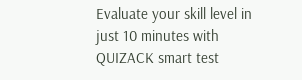Evaluate your skill level in just 10 minutes with QUIZACK smart test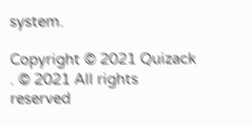system.

Copyright © 2021 Quizack . © 2021 All rights reserved